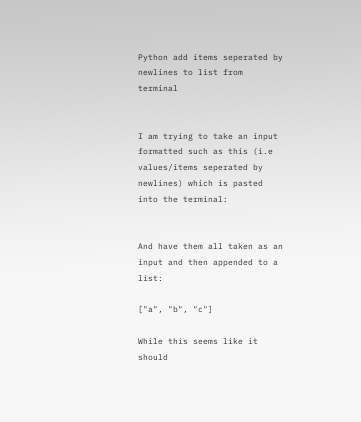Python add items seperated by newlines to list from terminal


I am trying to take an input formatted such as this (i.e values/items seperated by newlines) which is pasted into the terminal:


And have them all taken as an input and then appended to a list:

["a", "b", "c"]

While this seems like it should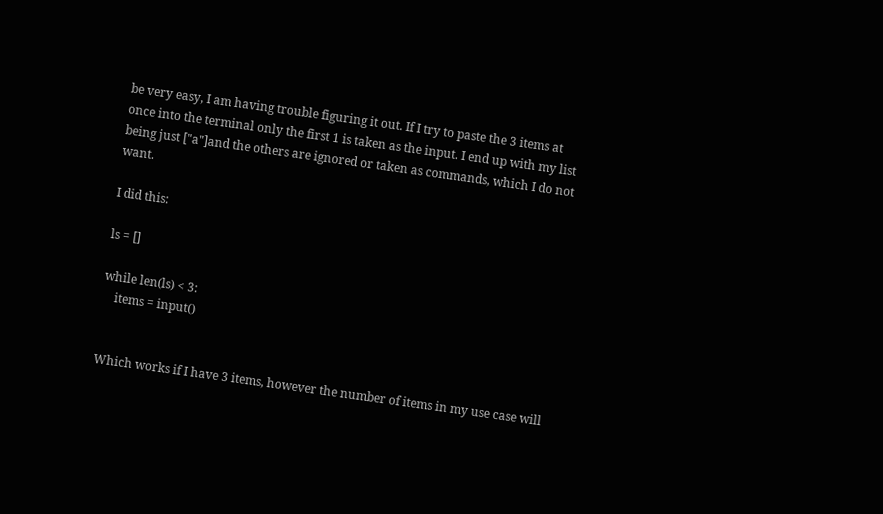be very easy, I am having trouble figuring it out. If I try to paste the 3 items at once into the terminal only the first 1 is taken as the input. I end up with my list being just ["a"]and the others are ignored or taken as commands, which I do not want.

I did this:

ls = []

while len(ls) < 3:
    items = input()


Which works if I have 3 items, however the number of items in my use case will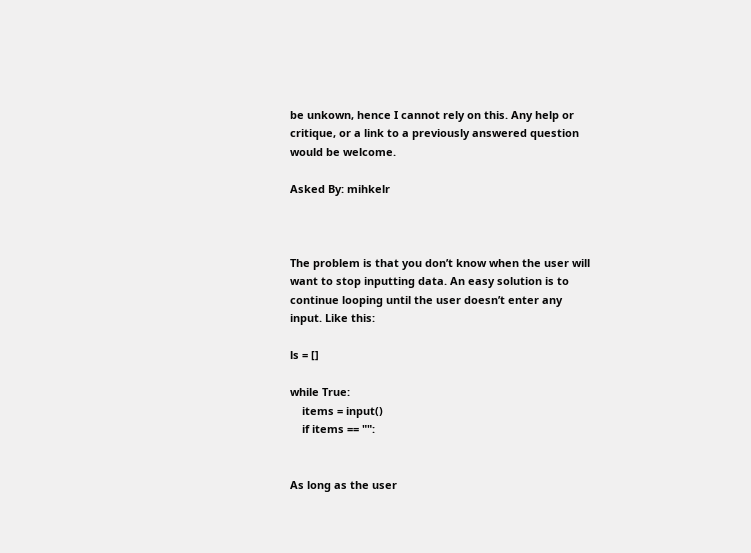be unkown, hence I cannot rely on this. Any help or critique, or a link to a previously answered question would be welcome.

Asked By: mihkelr



The problem is that you don’t know when the user will want to stop inputting data. An easy solution is to continue looping until the user doesn’t enter any input. Like this:

ls = []

while True:
    items = input()
    if items == "":


As long as the user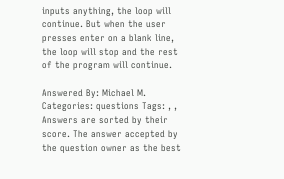inputs anything, the loop will continue. But when the user presses enter on a blank line, the loop will stop and the rest of the program will continue.

Answered By: Michael M.
Categories: questions Tags: , ,
Answers are sorted by their score. The answer accepted by the question owner as the best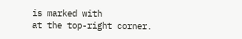is marked with
at the top-right corner.